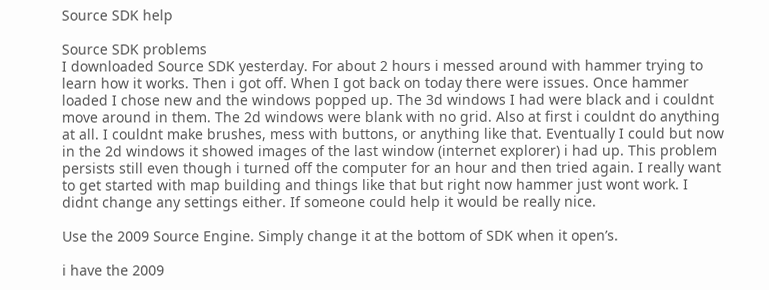Source SDK help

Source SDK problems
I downloaded Source SDK yesterday. For about 2 hours i messed around with hammer trying to learn how it works. Then i got off. When I got back on today there were issues. Once hammer loaded I chose new and the windows popped up. The 3d windows I had were black and i couldnt move around in them. The 2d windows were blank with no grid. Also at first i couldnt do anything at all. I couldnt make brushes, mess with buttons, or anything like that. Eventually I could but now in the 2d windows it showed images of the last window (internet explorer) i had up. This problem persists still even though i turned off the computer for an hour and then tried again. I really want to get started with map building and things like that but right now hammer just wont work. I didnt change any settings either. If someone could help it would be really nice.

Use the 2009 Source Engine. Simply change it at the bottom of SDK when it open’s.

i have the 2009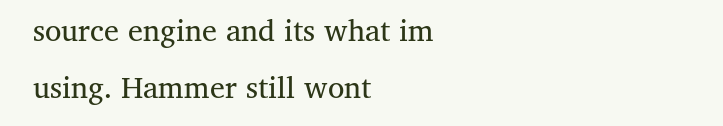source engine and its what im using. Hammer still wont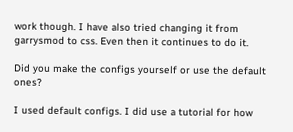work though. I have also tried changing it from garrysmod to css. Even then it continues to do it.

Did you make the configs yourself or use the default ones?

I used default configs. I did use a tutorial for how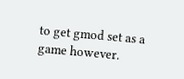to get gmod set as a game however.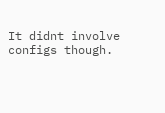It didnt involve configs though.